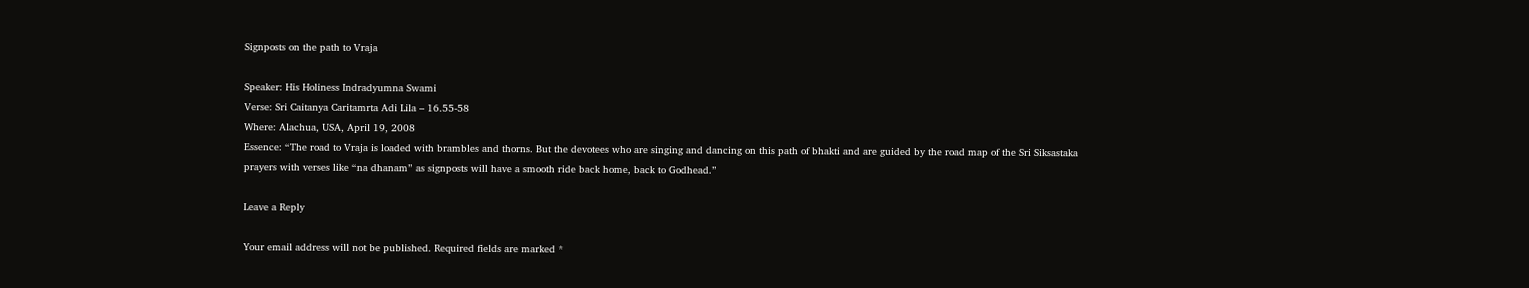Signposts on the path to Vraja

Speaker: His Holiness Indradyumna Swami
Verse: Sri Caitanya Caritamrta Adi Lila – 16.55-58
Where: Alachua, USA, April 19, 2008
Essence: “The road to Vraja is loaded with brambles and thorns. But the devotees who are singing and dancing on this path of bhakti and are guided by the road map of the Sri Siksastaka prayers with verses like “na dhanam” as signposts will have a smooth ride back home, back to Godhead.”

Leave a Reply

Your email address will not be published. Required fields are marked *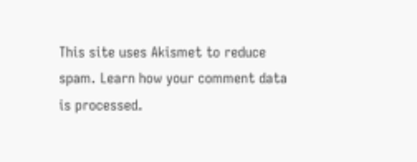This site uses Akismet to reduce spam. Learn how your comment data is processed.